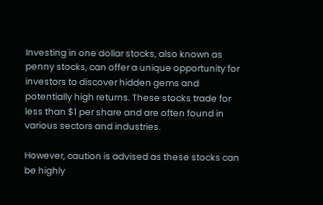Investing in one dollar stocks, also known as penny stocks, can offer a unique opportunity for investors to discover hidden gems and potentially high returns. These stocks trade for less than $1 per share and are often found in various sectors and industries.

However, caution is advised as these stocks can be highly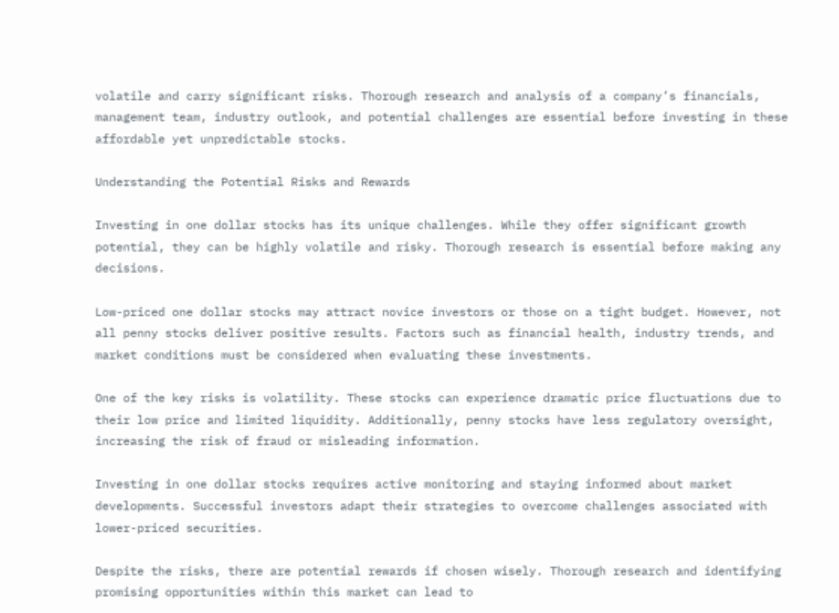volatile and carry significant risks. Thorough research and analysis of a company’s financials, management team, industry outlook, and potential challenges are essential before investing in these affordable yet unpredictable stocks.

Understanding the Potential Risks and Rewards

Investing in one dollar stocks has its unique challenges. While they offer significant growth potential, they can be highly volatile and risky. Thorough research is essential before making any decisions.

Low-priced one dollar stocks may attract novice investors or those on a tight budget. However, not all penny stocks deliver positive results. Factors such as financial health, industry trends, and market conditions must be considered when evaluating these investments.

One of the key risks is volatility. These stocks can experience dramatic price fluctuations due to their low price and limited liquidity. Additionally, penny stocks have less regulatory oversight, increasing the risk of fraud or misleading information.

Investing in one dollar stocks requires active monitoring and staying informed about market developments. Successful investors adapt their strategies to overcome challenges associated with lower-priced securities.

Despite the risks, there are potential rewards if chosen wisely. Thorough research and identifying promising opportunities within this market can lead to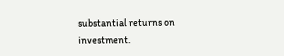substantial returns on investment.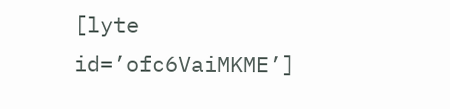[lyte id=’ofc6VaiMKME’]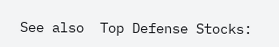See also  Top Defense Stocks: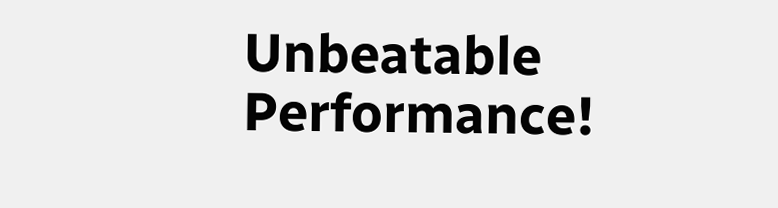Unbeatable Performance!